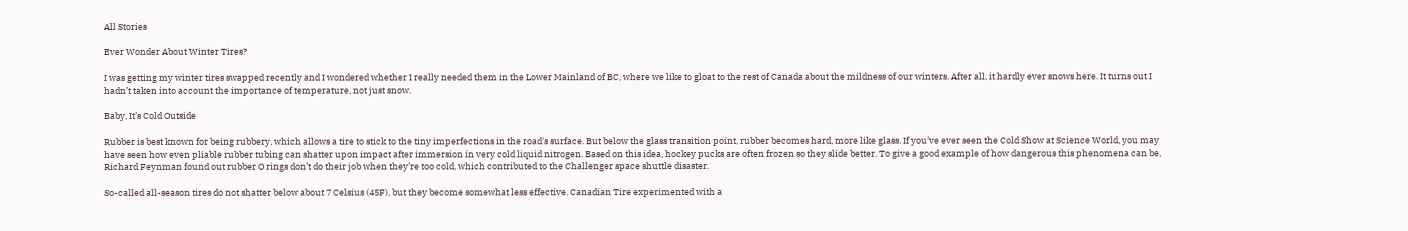All Stories

Ever Wonder About Winter Tires?

I was getting my winter tires swapped recently and I wondered whether I really needed them in the Lower Mainland of BC, where we like to gloat to the rest of Canada about the mildness of our winters. After all, it hardly ever snows here. It turns out I hadn’t taken into account the importance of temperature, not just snow.

Baby, It’s Cold Outside

Rubber is best known for being rubbery, which allows a tire to stick to the tiny imperfections in the road's surface. But below the glass transition point, rubber becomes hard, more like glass. If you’ve ever seen the Cold Show at Science World, you may have seen how even pliable rubber tubing can shatter upon impact after immersion in very cold liquid nitrogen. Based on this idea, hockey pucks are often frozen so they slide better. To give a good example of how dangerous this phenomena can be, Richard Feynman found out rubber O rings don’t do their job when they’re too cold, which contributed to the Challenger space shuttle disaster.

So-called all-season tires do not shatter below about 7 Celsius (45F), but they become somewhat less effective. Canadian Tire experimented with a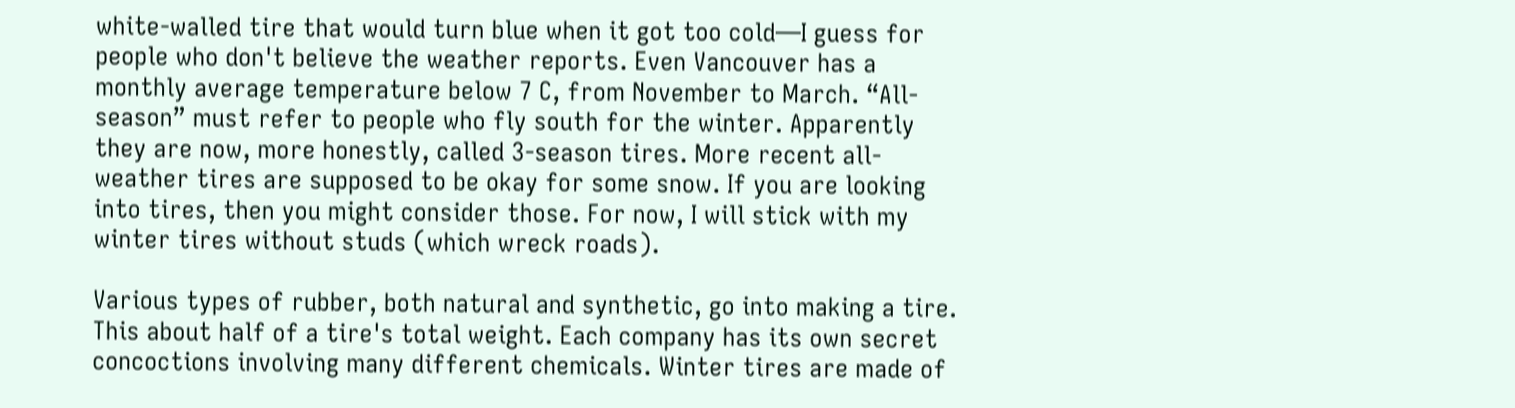white-walled tire that would turn blue when it got too cold—I guess for people who don't believe the weather reports. Even Vancouver has a monthly average temperature below 7 C, from November to March. “All-season” must refer to people who fly south for the winter. Apparently they are now, more honestly, called 3-season tires. More recent all-weather tires are supposed to be okay for some snow. If you are looking into tires, then you might consider those. For now, I will stick with my winter tires without studs (which wreck roads).

Various types of rubber, both natural and synthetic, go into making a tire. This about half of a tire's total weight. Each company has its own secret concoctions involving many different chemicals. Winter tires are made of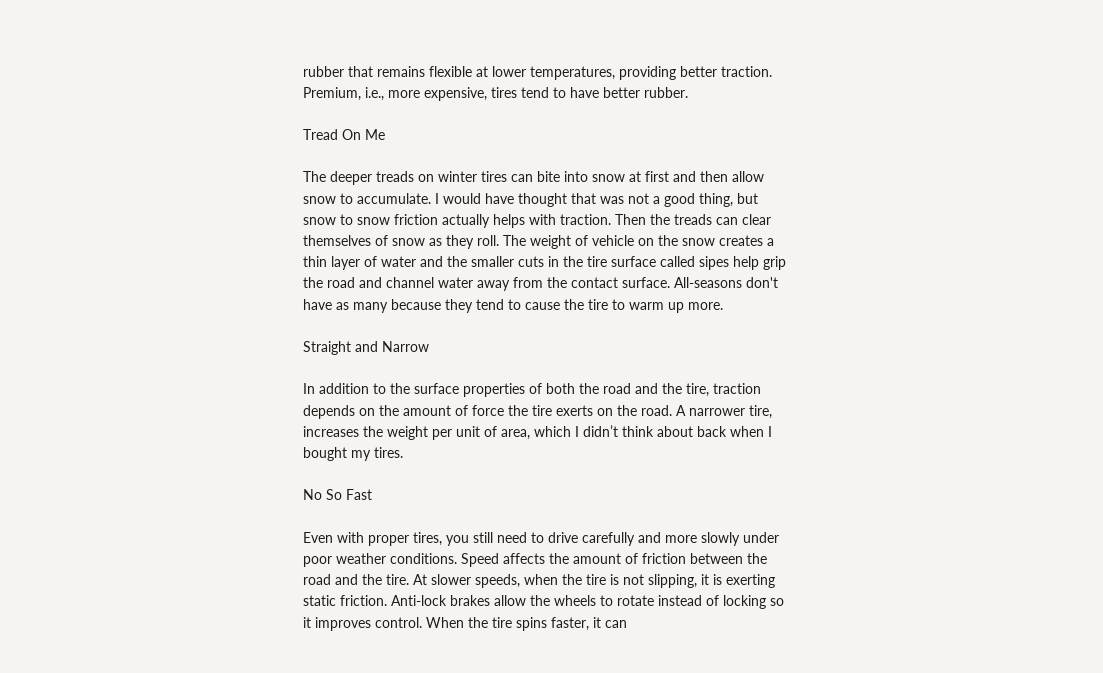rubber that remains flexible at lower temperatures, providing better traction. Premium, i.e., more expensive, tires tend to have better rubber.

Tread On Me

The deeper treads on winter tires can bite into snow at first and then allow snow to accumulate. I would have thought that was not a good thing, but snow to snow friction actually helps with traction. Then the treads can clear themselves of snow as they roll. The weight of vehicle on the snow creates a thin layer of water and the smaller cuts in the tire surface called sipes help grip the road and channel water away from the contact surface. All-seasons don't have as many because they tend to cause the tire to warm up more.

Straight and Narrow

In addition to the surface properties of both the road and the tire, traction depends on the amount of force the tire exerts on the road. A narrower tire, increases the weight per unit of area, which I didn’t think about back when I bought my tires.

No So Fast

Even with proper tires, you still need to drive carefully and more slowly under poor weather conditions. Speed affects the amount of friction between the road and the tire. At slower speeds, when the tire is not slipping, it is exerting static friction. Anti-lock brakes allow the wheels to rotate instead of locking so it improves control. When the tire spins faster, it can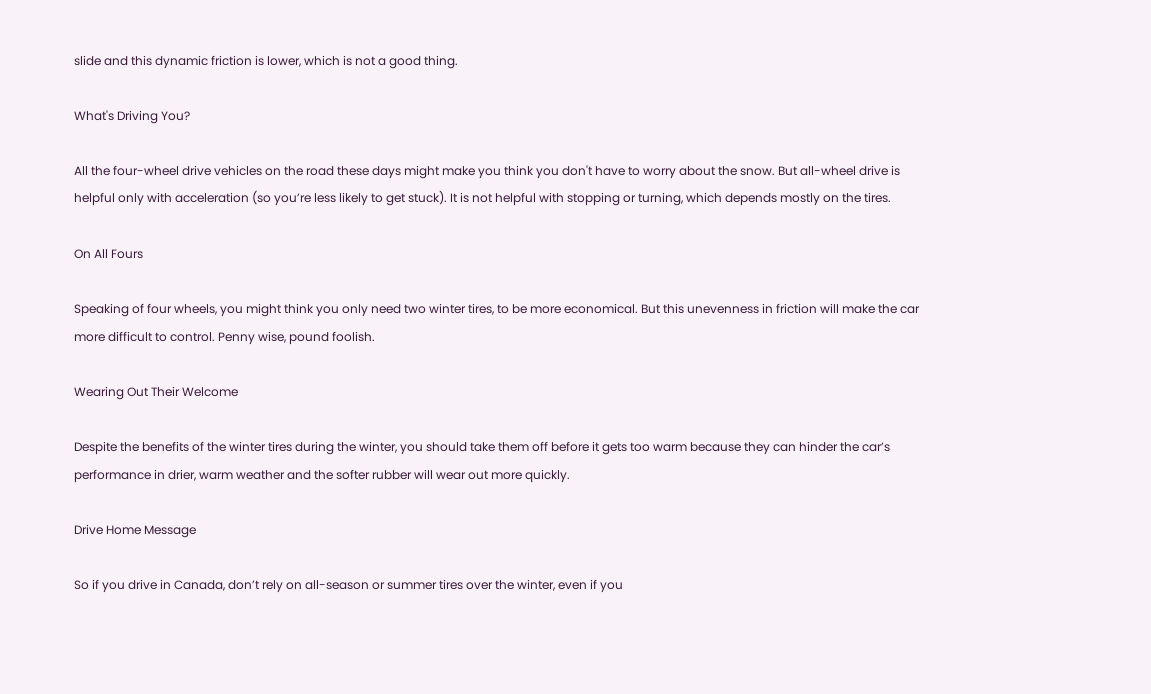slide and this dynamic friction is lower, which is not a good thing.

What's Driving You?

All the four-wheel drive vehicles on the road these days might make you think you don't have to worry about the snow. But all-wheel drive is helpful only with acceleration (so you’re less likely to get stuck). It is not helpful with stopping or turning, which depends mostly on the tires.

On All Fours

Speaking of four wheels, you might think you only need two winter tires, to be more economical. But this unevenness in friction will make the car more difficult to control. Penny wise, pound foolish.

Wearing Out Their Welcome

Despite the benefits of the winter tires during the winter, you should take them off before it gets too warm because they can hinder the car’s performance in drier, warm weather and the softer rubber will wear out more quickly.

Drive Home Message

So if you drive in Canada, don’t rely on all-season or summer tires over the winter, even if you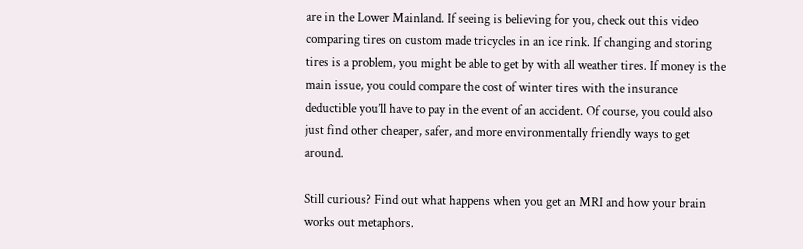are in the Lower Mainland. If seeing is believing for you, check out this video comparing tires on custom made tricycles in an ice rink. If changing and storing tires is a problem, you might be able to get by with all weather tires. If money is the main issue, you could compare the cost of winter tires with the insurance deductible you’ll have to pay in the event of an accident. Of course, you could also just find other cheaper, safer, and more environmentally friendly ways to get around.

Still curious? Find out what happens when you get an MRI and how your brain works out metaphors.